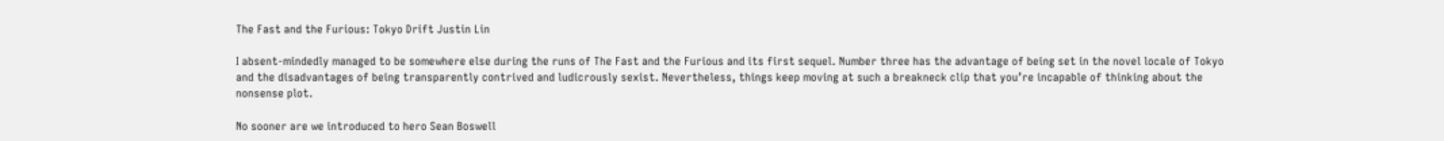The Fast and the Furious: Tokyo Drift Justin Lin

I absent-mindedly managed to be somewhere else during the runs of The Fast and the Furious and its first sequel. Number three has the advantage of being set in the novel locale of Tokyo and the disadvantages of being transparently contrived and ludicrously sexist. Nevertheless, things keep moving at such a breakneck clip that you’re incapable of thinking about the nonsense plot.

No sooner are we introduced to hero Sean Boswell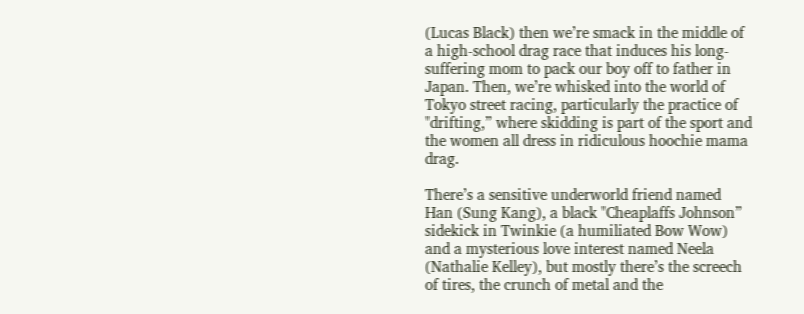(Lucas Black) then we’re smack in the middle of a high-school drag race that induces his long-suffering mom to pack our boy off to father in Japan. Then, we’re whisked into the world of Tokyo street racing, particularly the practice of "drifting,” where skidding is part of the sport and the women all dress in ridiculous hoochie mama drag.

There’s a sensitive underworld friend named Han (Sung Kang), a black "Cheaplaffs Johnson” sidekick in Twinkie (a humiliated Bow Wow) and a mysterious love interest named Neela (Nathalie Kelley), but mostly there’s the screech of tires, the crunch of metal and the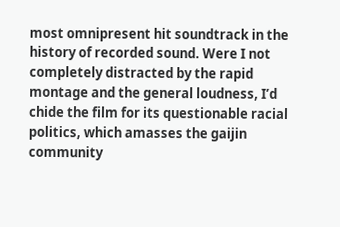most omnipresent hit soundtrack in the history of recorded sound. Were I not completely distracted by the rapid montage and the general loudness, I’d chide the film for its questionable racial politics, which amasses the gaijin community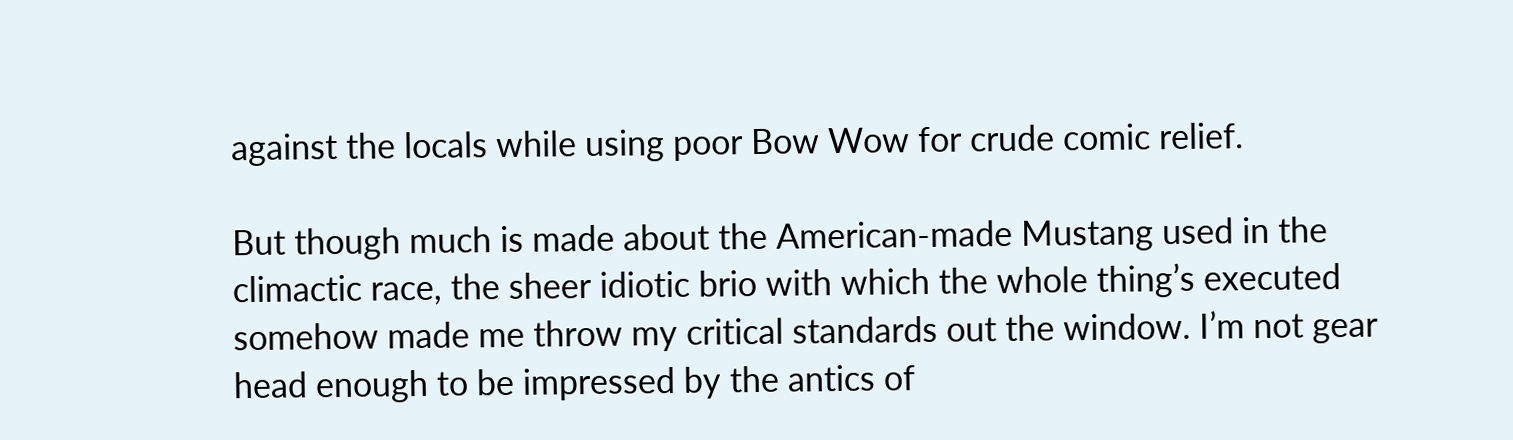against the locals while using poor Bow Wow for crude comic relief.

But though much is made about the American-made Mustang used in the climactic race, the sheer idiotic brio with which the whole thing’s executed somehow made me throw my critical standards out the window. I’m not gear head enough to be impressed by the antics of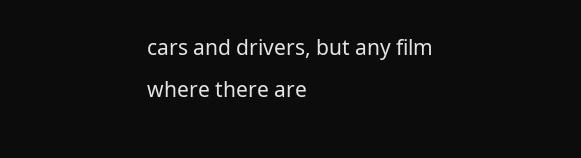cars and drivers, but any film where there are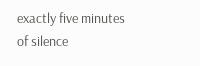exactly five minutes of silence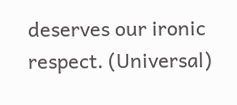deserves our ironic respect. (Universal)